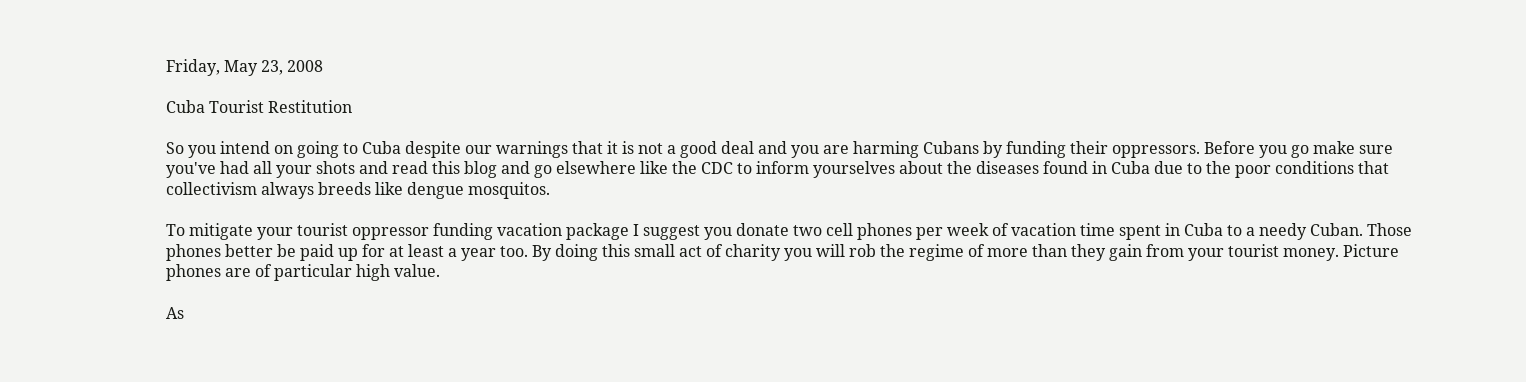Friday, May 23, 2008

Cuba Tourist Restitution

So you intend on going to Cuba despite our warnings that it is not a good deal and you are harming Cubans by funding their oppressors. Before you go make sure you've had all your shots and read this blog and go elsewhere like the CDC to inform yourselves about the diseases found in Cuba due to the poor conditions that collectivism always breeds like dengue mosquitos.

To mitigate your tourist oppressor funding vacation package I suggest you donate two cell phones per week of vacation time spent in Cuba to a needy Cuban. Those phones better be paid up for at least a year too. By doing this small act of charity you will rob the regime of more than they gain from your tourist money. Picture phones are of particular high value.

As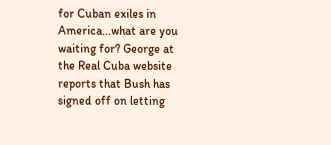for Cuban exiles in America...what are you waiting for? George at the Real Cuba website reports that Bush has signed off on letting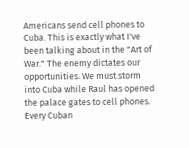Americans send cell phones to Cuba. This is exactly what I've been talking about in the "Art of War." The enemy dictates our opportunities. We must storm into Cuba while Raul has opened the palace gates to cell phones. Every Cuban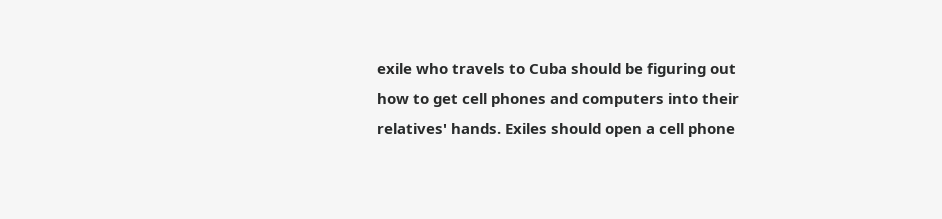exile who travels to Cuba should be figuring out how to get cell phones and computers into their relatives' hands. Exiles should open a cell phone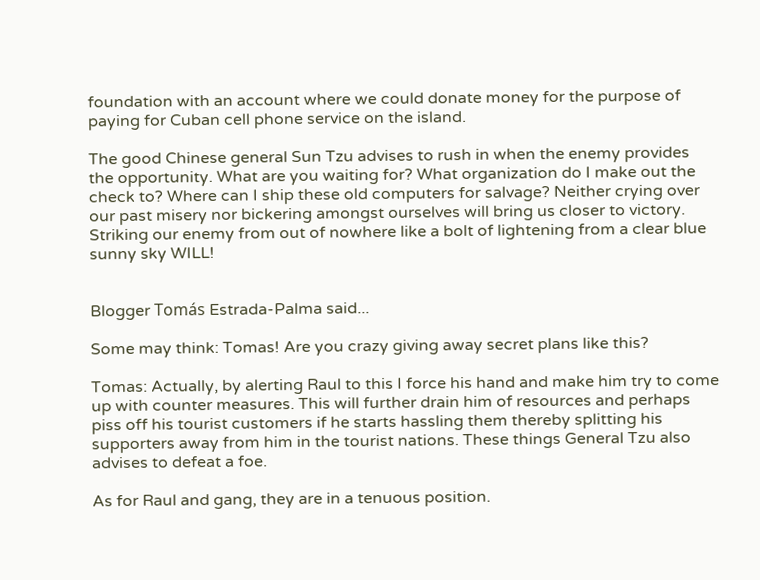foundation with an account where we could donate money for the purpose of paying for Cuban cell phone service on the island.

The good Chinese general Sun Tzu advises to rush in when the enemy provides the opportunity. What are you waiting for? What organization do I make out the check to? Where can I ship these old computers for salvage? Neither crying over our past misery nor bickering amongst ourselves will bring us closer to victory. Striking our enemy from out of nowhere like a bolt of lightening from a clear blue sunny sky WILL!


Blogger Tomás Estrada-Palma said...

Some may think: Tomas! Are you crazy giving away secret plans like this?

Tomas: Actually, by alerting Raul to this I force his hand and make him try to come up with counter measures. This will further drain him of resources and perhaps piss off his tourist customers if he starts hassling them thereby splitting his supporters away from him in the tourist nations. These things General Tzu also advises to defeat a foe.

As for Raul and gang, they are in a tenuous position.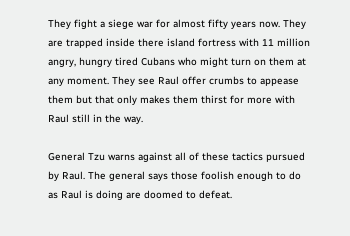They fight a siege war for almost fifty years now. They are trapped inside there island fortress with 11 million angry, hungry tired Cubans who might turn on them at any moment. They see Raul offer crumbs to appease them but that only makes them thirst for more with Raul still in the way.

General Tzu warns against all of these tactics pursued by Raul. The general says those foolish enough to do as Raul is doing are doomed to defeat.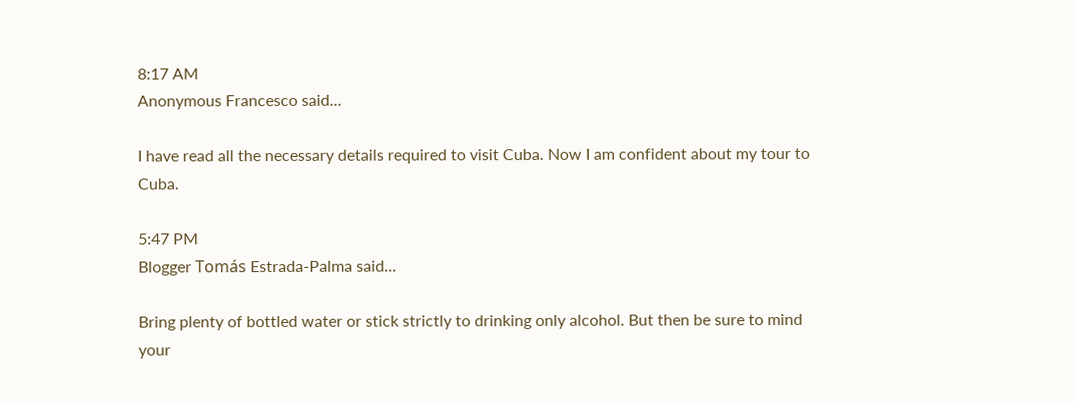8:17 AM
Anonymous Francesco said...

I have read all the necessary details required to visit Cuba. Now I am confident about my tour to Cuba.

5:47 PM
Blogger Tomás Estrada-Palma said...

Bring plenty of bottled water or stick strictly to drinking only alcohol. But then be sure to mind your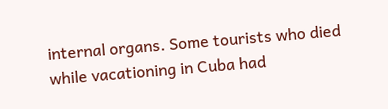internal organs. Some tourists who died while vacationing in Cuba had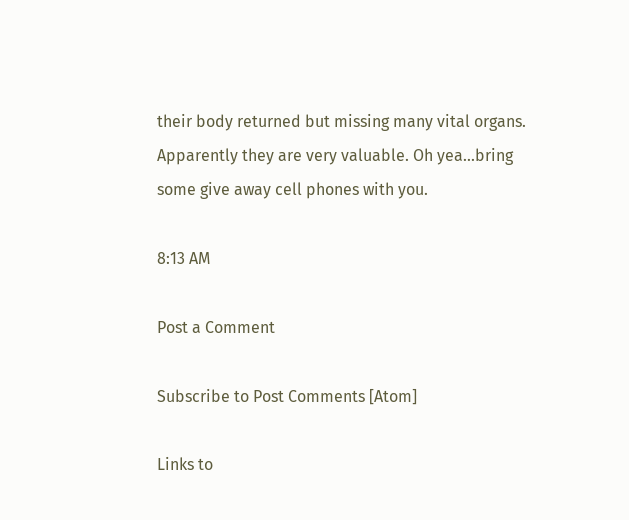their body returned but missing many vital organs. Apparently they are very valuable. Oh yea...bring some give away cell phones with you.

8:13 AM

Post a Comment

Subscribe to Post Comments [Atom]

Links to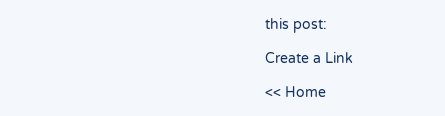this post:

Create a Link

<< Home